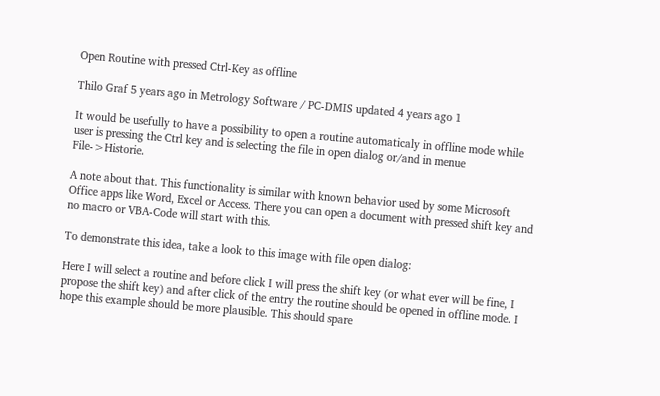Open Routine with pressed Ctrl-Key as offline

Thilo Graf 5 years ago in Metrology Software / PC-DMIS updated 4 years ago 1

It would be usefully to have a possibility to open a routine automaticaly in offline mode while user is pressing the Ctrl key and is selecting the file in open dialog or/and in menue File->Historie.

A note about that. This functionality is similar with known behavior used by some Microsoft Office apps like Word, Excel or Access. There you can open a document with pressed shift key and no macro or VBA-Code will start with this.

To demonstrate this idea, take a look to this image with file open dialog:

Here I will select a routine and before click I will press the shift key (or what ever will be fine, I propose the shift key) and after click of the entry the routine should be opened in offline mode. I hope this example should be more plausible. This should spare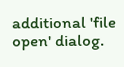additional 'file open' dialog.